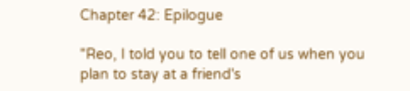Chapter 42: Epilogue

"Reo, I told you to tell one of us when you plan to stay at a friend's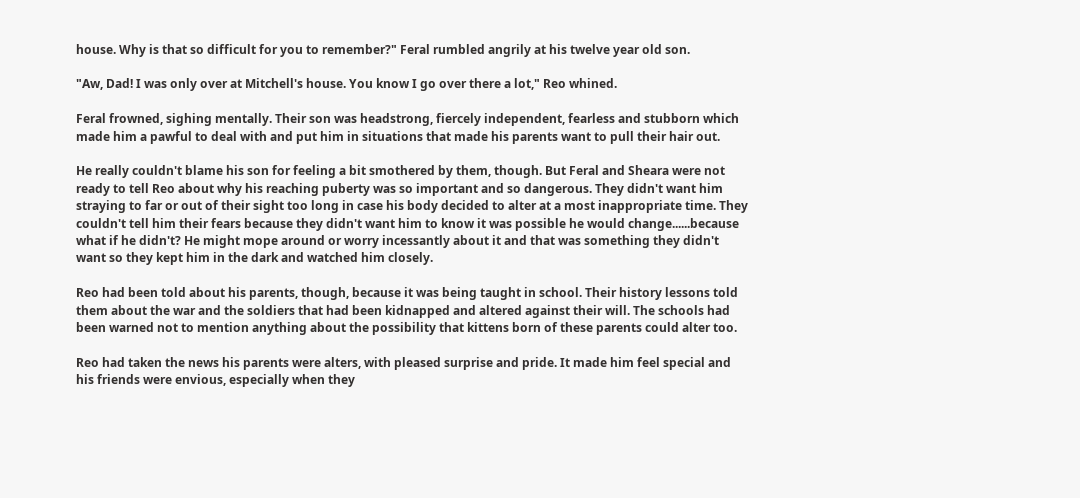house. Why is that so difficult for you to remember?" Feral rumbled angrily at his twelve year old son.

"Aw, Dad! I was only over at Mitchell's house. You know I go over there a lot," Reo whined.

Feral frowned, sighing mentally. Their son was headstrong, fiercely independent, fearless and stubborn which made him a pawful to deal with and put him in situations that made his parents want to pull their hair out.

He really couldn't blame his son for feeling a bit smothered by them, though. But Feral and Sheara were not ready to tell Reo about why his reaching puberty was so important and so dangerous. They didn't want him straying to far or out of their sight too long in case his body decided to alter at a most inappropriate time. They couldn't tell him their fears because they didn't want him to know it was possible he would change......because what if he didn't? He might mope around or worry incessantly about it and that was something they didn't want so they kept him in the dark and watched him closely.

Reo had been told about his parents, though, because it was being taught in school. Their history lessons told them about the war and the soldiers that had been kidnapped and altered against their will. The schools had been warned not to mention anything about the possibility that kittens born of these parents could alter too.

Reo had taken the news his parents were alters, with pleased surprise and pride. It made him feel special and his friends were envious, especially when they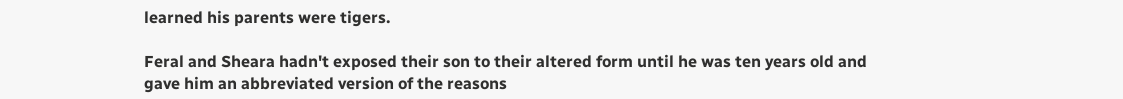learned his parents were tigers.

Feral and Sheara hadn't exposed their son to their altered form until he was ten years old and gave him an abbreviated version of the reasons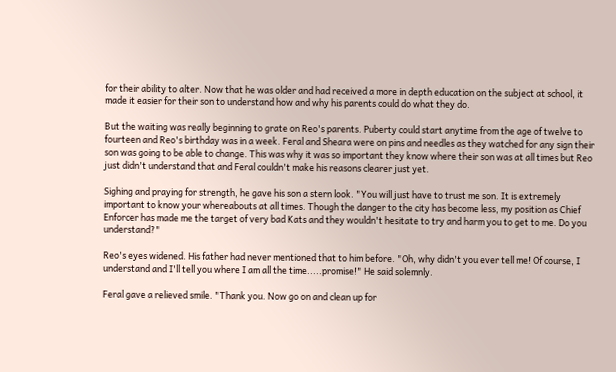for their ability to alter. Now that he was older and had received a more in depth education on the subject at school, it made it easier for their son to understand how and why his parents could do what they do.

But the waiting was really beginning to grate on Reo's parents. Puberty could start anytime from the age of twelve to fourteen and Reo's birthday was in a week. Feral and Sheara were on pins and needles as they watched for any sign their son was going to be able to change. This was why it was so important they know where their son was at all times but Reo just didn't understand that and Feral couldn't make his reasons clearer just yet.

Sighing and praying for strength, he gave his son a stern look. "You will just have to trust me son. It is extremely important to know your whereabouts at all times. Though the danger to the city has become less, my position as Chief Enforcer has made me the target of very bad Kats and they wouldn't hesitate to try and harm you to get to me. Do you understand?"

Reo's eyes widened. His father had never mentioned that to him before. "Oh, why didn't you ever tell me! Of course, I understand and I'll tell you where I am all the time.....promise!" He said solemnly.

Feral gave a relieved smile. "Thank you. Now go on and clean up for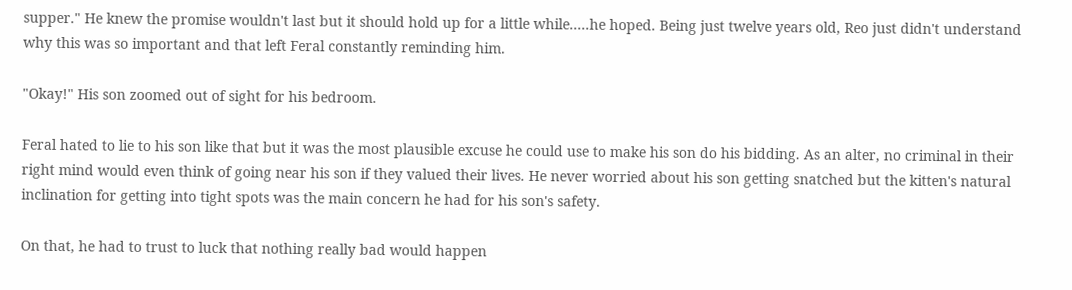supper." He knew the promise wouldn't last but it should hold up for a little while.....he hoped. Being just twelve years old, Reo just didn't understand why this was so important and that left Feral constantly reminding him.

"Okay!" His son zoomed out of sight for his bedroom.

Feral hated to lie to his son like that but it was the most plausible excuse he could use to make his son do his bidding. As an alter, no criminal in their right mind would even think of going near his son if they valued their lives. He never worried about his son getting snatched but the kitten's natural inclination for getting into tight spots was the main concern he had for his son's safety.

On that, he had to trust to luck that nothing really bad would happen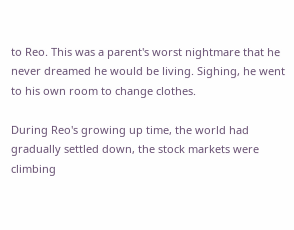to Reo. This was a parent's worst nightmare that he never dreamed he would be living. Sighing, he went to his own room to change clothes.

During Reo's growing up time, the world had gradually settled down, the stock markets were climbing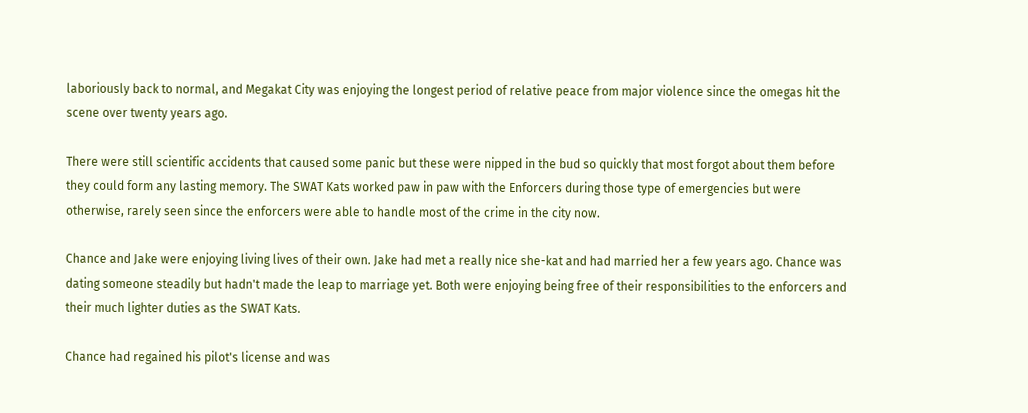laboriously back to normal, and Megakat City was enjoying the longest period of relative peace from major violence since the omegas hit the scene over twenty years ago.

There were still scientific accidents that caused some panic but these were nipped in the bud so quickly that most forgot about them before they could form any lasting memory. The SWAT Kats worked paw in paw with the Enforcers during those type of emergencies but were otherwise, rarely seen since the enforcers were able to handle most of the crime in the city now.

Chance and Jake were enjoying living lives of their own. Jake had met a really nice she-kat and had married her a few years ago. Chance was dating someone steadily but hadn't made the leap to marriage yet. Both were enjoying being free of their responsibilities to the enforcers and their much lighter duties as the SWAT Kats.

Chance had regained his pilot's license and was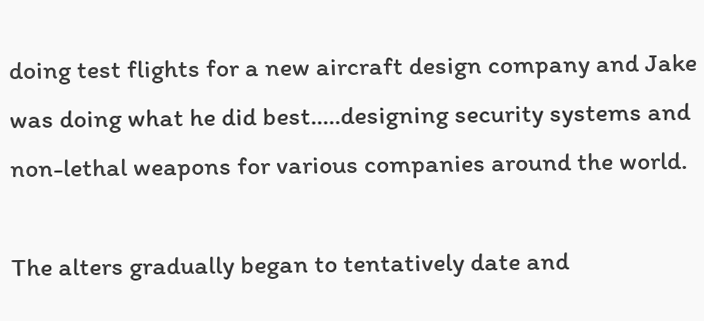doing test flights for a new aircraft design company and Jake was doing what he did best.....designing security systems and non-lethal weapons for various companies around the world.

The alters gradually began to tentatively date and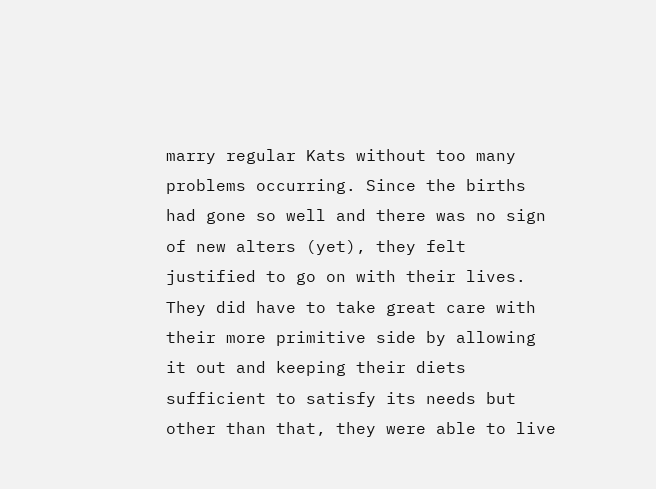marry regular Kats without too many problems occurring. Since the births had gone so well and there was no sign of new alters (yet), they felt justified to go on with their lives. They did have to take great care with their more primitive side by allowing it out and keeping their diets sufficient to satisfy its needs but other than that, they were able to live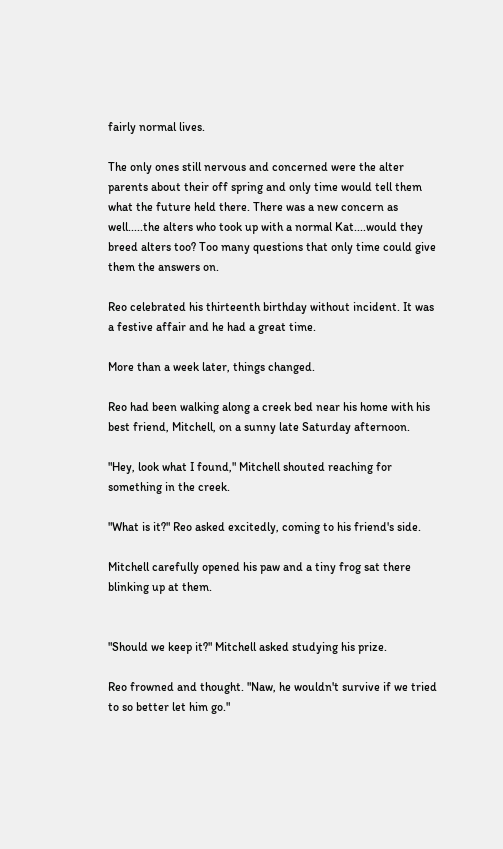fairly normal lives.

The only ones still nervous and concerned were the alter parents about their off spring and only time would tell them what the future held there. There was a new concern as well.....the alters who took up with a normal Kat....would they breed alters too? Too many questions that only time could give them the answers on.

Reo celebrated his thirteenth birthday without incident. It was a festive affair and he had a great time.

More than a week later, things changed.

Reo had been walking along a creek bed near his home with his best friend, Mitchell, on a sunny late Saturday afternoon.

"Hey, look what I found," Mitchell shouted reaching for something in the creek.

"What is it?" Reo asked excitedly, coming to his friend's side.

Mitchell carefully opened his paw and a tiny frog sat there blinking up at them.


"Should we keep it?" Mitchell asked studying his prize.

Reo frowned and thought. "Naw, he wouldn't survive if we tried to so better let him go."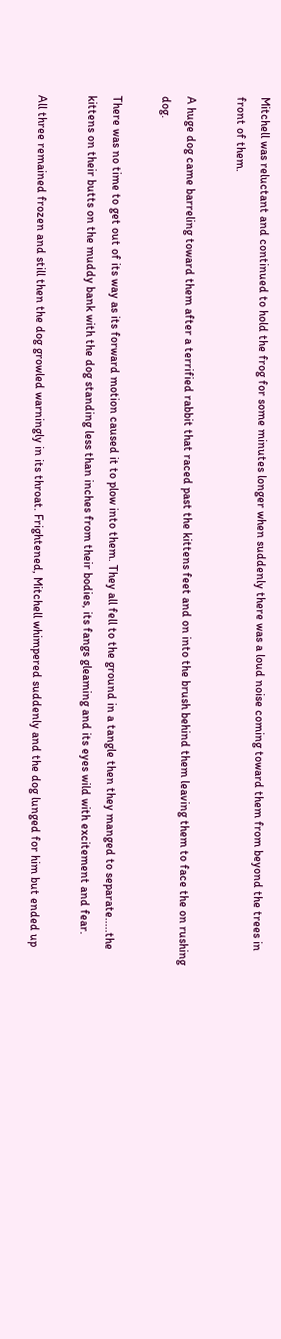Mitchell was reluctant and continued to hold the frog for some minutes longer when suddenly there was a loud noise coming toward them from beyond the trees in front of them.

A huge dog came barreling toward them after a terrified rabbit that raced past the kittens feet and on into the brush behind them leaving them to face the on rushing dog.

There was no time to get out of its way as its forward motion caused it to plow into them. They all fell to the ground in a tangle then they manged to separate.....the kittens on their butts on the muddy bank with the dog standing less than inches from their bodies, its fangs gleaming and its eyes wild with excitement and fear.

All three remained frozen and still then the dog growled warningly in its throat. Frightened, Mitchell whimpered suddenly and the dog lunged for him but ended up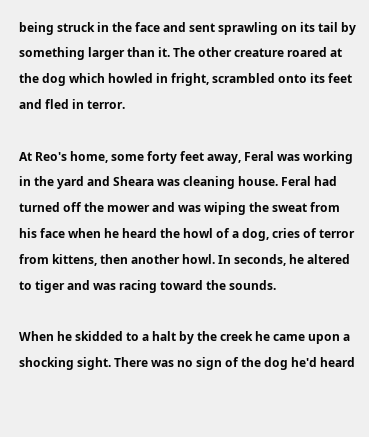being struck in the face and sent sprawling on its tail by something larger than it. The other creature roared at the dog which howled in fright, scrambled onto its feet and fled in terror.

At Reo's home, some forty feet away, Feral was working in the yard and Sheara was cleaning house. Feral had turned off the mower and was wiping the sweat from his face when he heard the howl of a dog, cries of terror from kittens, then another howl. In seconds, he altered to tiger and was racing toward the sounds.

When he skidded to a halt by the creek he came upon a shocking sight. There was no sign of the dog he'd heard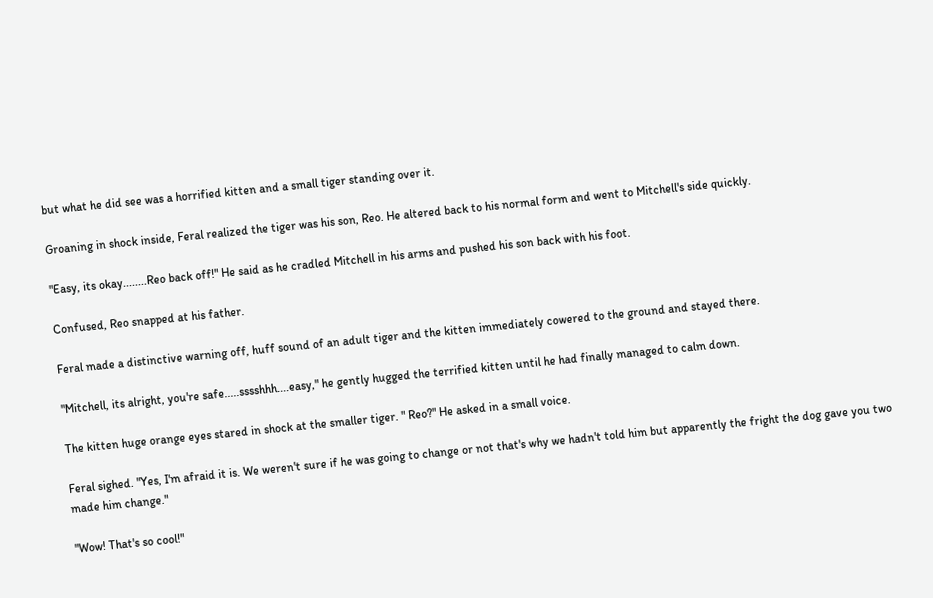but what he did see was a horrified kitten and a small tiger standing over it.

Groaning in shock inside, Feral realized the tiger was his son, Reo. He altered back to his normal form and went to Mitchell's side quickly.

"Easy, its okay........Reo back off!" He said as he cradled Mitchell in his arms and pushed his son back with his foot.

Confused, Reo snapped at his father.

Feral made a distinctive warning off, huff sound of an adult tiger and the kitten immediately cowered to the ground and stayed there.

"Mitchell, its alright, you're safe.....sssshhh....easy," he gently hugged the terrified kitten until he had finally managed to calm down.

The kitten huge orange eyes stared in shock at the smaller tiger. " Reo?" He asked in a small voice.

Feral sighed. "Yes, I'm afraid it is. We weren't sure if he was going to change or not that's why we hadn't told him but apparently the fright the dog gave you two made him change."

"Wow! That's so cool!"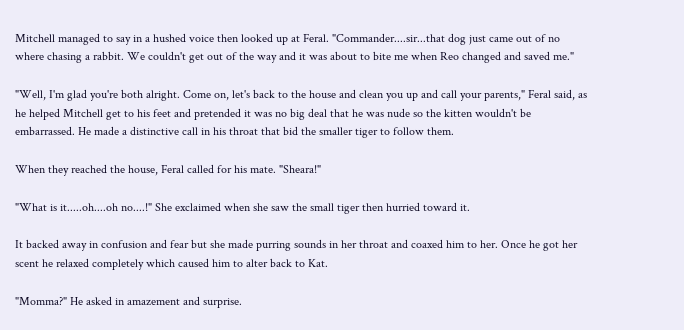Mitchell managed to say in a hushed voice then looked up at Feral. "Commander....sir...that dog just came out of no where chasing a rabbit. We couldn't get out of the way and it was about to bite me when Reo changed and saved me."

"Well, I'm glad you're both alright. Come on, let's back to the house and clean you up and call your parents," Feral said, as he helped Mitchell get to his feet and pretended it was no big deal that he was nude so the kitten wouldn't be embarrassed. He made a distinctive call in his throat that bid the smaller tiger to follow them.

When they reached the house, Feral called for his mate. "Sheara!"

"What is it.....oh....oh no....!" She exclaimed when she saw the small tiger then hurried toward it.

It backed away in confusion and fear but she made purring sounds in her throat and coaxed him to her. Once he got her scent he relaxed completely which caused him to alter back to Kat.

"Momma?" He asked in amazement and surprise.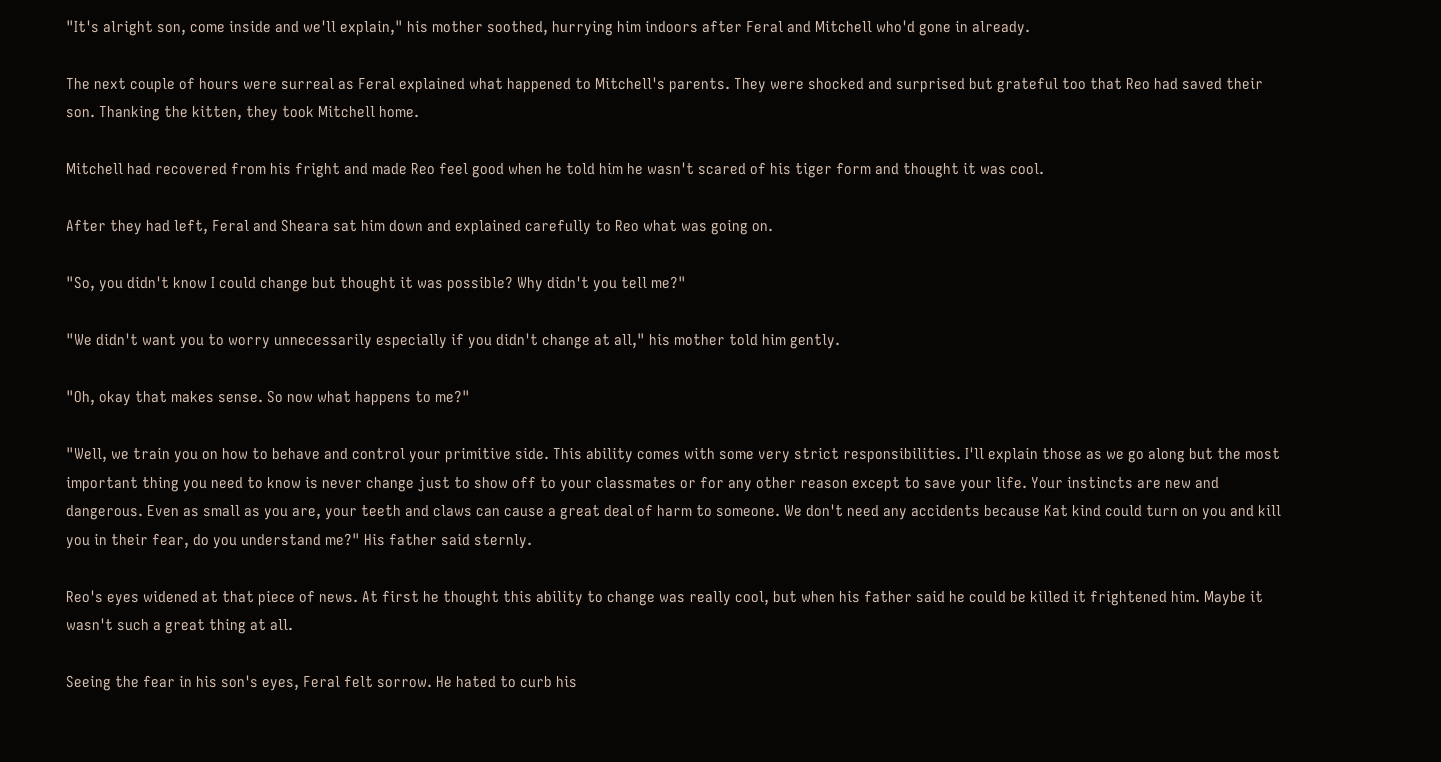"It's alright son, come inside and we'll explain," his mother soothed, hurrying him indoors after Feral and Mitchell who'd gone in already.

The next couple of hours were surreal as Feral explained what happened to Mitchell's parents. They were shocked and surprised but grateful too that Reo had saved their son. Thanking the kitten, they took Mitchell home.

Mitchell had recovered from his fright and made Reo feel good when he told him he wasn't scared of his tiger form and thought it was cool.

After they had left, Feral and Sheara sat him down and explained carefully to Reo what was going on.

"So, you didn't know I could change but thought it was possible? Why didn't you tell me?"

"We didn't want you to worry unnecessarily especially if you didn't change at all," his mother told him gently.

"Oh, okay that makes sense. So now what happens to me?"

"Well, we train you on how to behave and control your primitive side. This ability comes with some very strict responsibilities. I'll explain those as we go along but the most important thing you need to know is never change just to show off to your classmates or for any other reason except to save your life. Your instincts are new and dangerous. Even as small as you are, your teeth and claws can cause a great deal of harm to someone. We don't need any accidents because Kat kind could turn on you and kill you in their fear, do you understand me?" His father said sternly.

Reo's eyes widened at that piece of news. At first he thought this ability to change was really cool, but when his father said he could be killed it frightened him. Maybe it wasn't such a great thing at all.

Seeing the fear in his son's eyes, Feral felt sorrow. He hated to curb his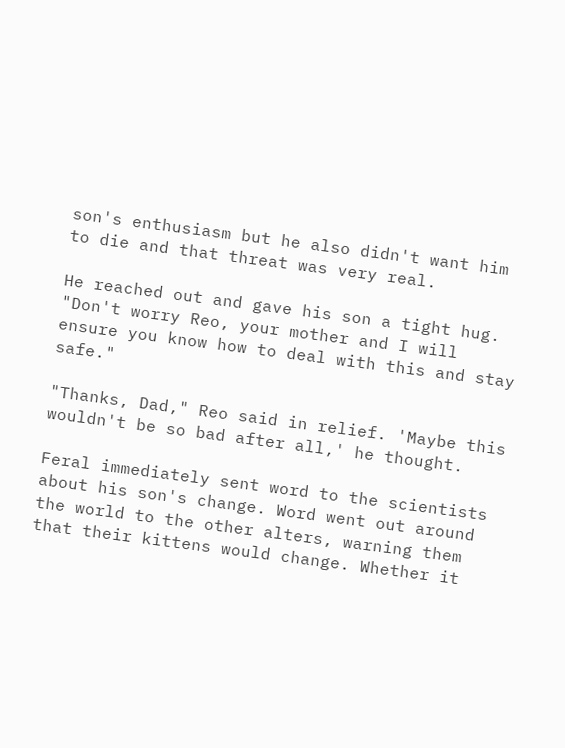son's enthusiasm but he also didn't want him to die and that threat was very real.

He reached out and gave his son a tight hug. "Don't worry Reo, your mother and I will ensure you know how to deal with this and stay safe."

"Thanks, Dad," Reo said in relief. 'Maybe this wouldn't be so bad after all,' he thought.

Feral immediately sent word to the scientists about his son's change. Word went out around the world to the other alters, warning them that their kittens would change. Whether it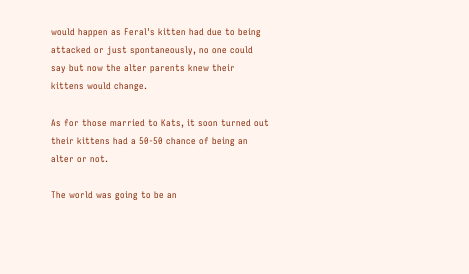would happen as Feral's kitten had due to being attacked or just spontaneously, no one could say but now the alter parents knew their kittens would change.

As for those married to Kats, it soon turned out their kittens had a 50-50 chance of being an alter or not.

The world was going to be an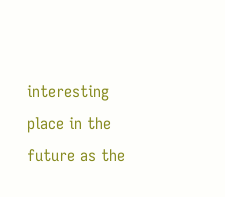interesting place in the future as the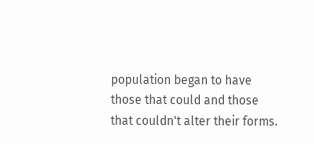population began to have those that could and those that couldn't alter their forms.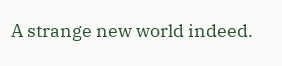A strange new world indeed.